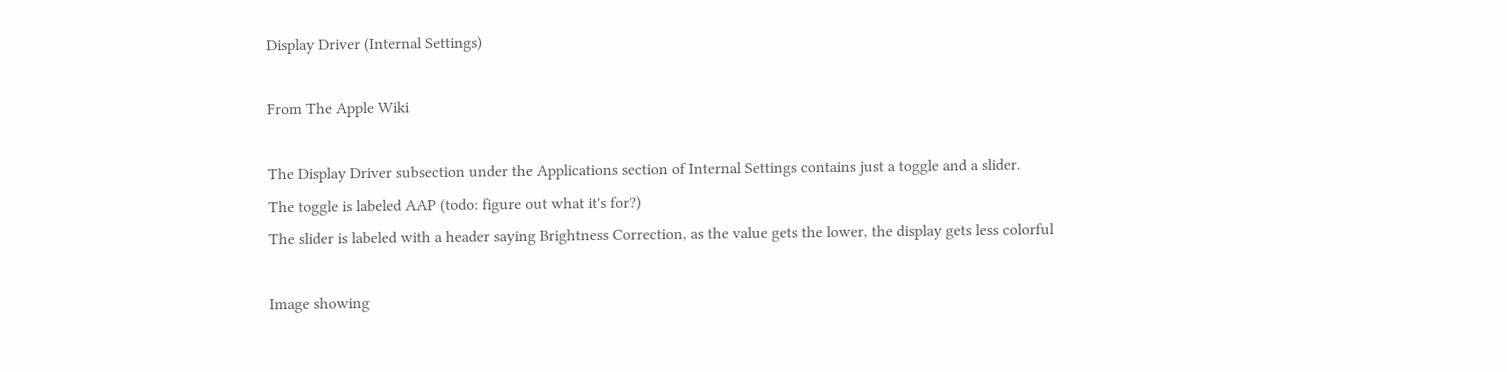Display Driver (Internal Settings)

From The Apple Wiki

The Display Driver subsection under the Applications section of Internal Settings contains just a toggle and a slider.
The toggle is labeled AAP (todo: figure out what it's for?)
The slider is labeled with a header saying Brightness Correction, as the value gets the lower, the display gets less colorful

Image showing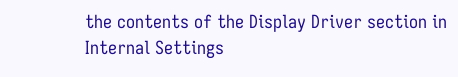the contents of the Display Driver section in Internal Settings